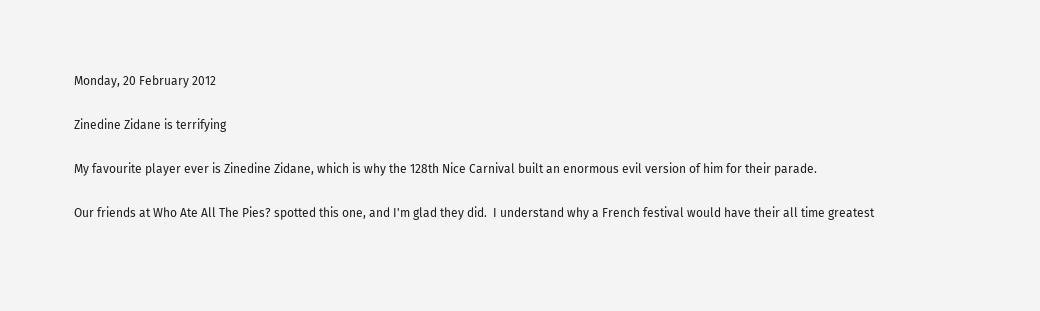Monday, 20 February 2012

Zinedine Zidane is terrifying

My favourite player ever is Zinedine Zidane, which is why the 128th Nice Carnival built an enormous evil version of him for their parade.

Our friends at Who Ate All The Pies? spotted this one, and I'm glad they did.  I understand why a French festival would have their all time greatest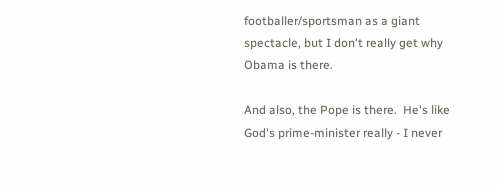footballer/sportsman as a giant spectacle, but I don't really get why Obama is there.

And also, the Pope is there.  He's like God's prime-minister really - I never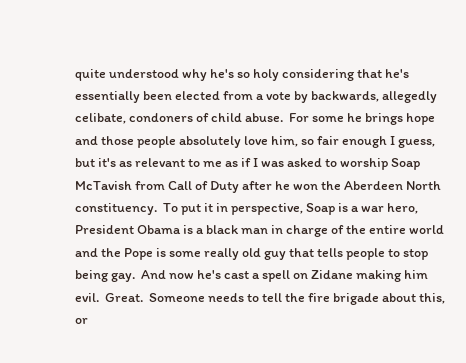quite understood why he's so holy considering that he's essentially been elected from a vote by backwards, allegedly celibate, condoners of child abuse.  For some he brings hope and those people absolutely love him, so fair enough I guess, but it's as relevant to me as if I was asked to worship Soap McTavish from Call of Duty after he won the Aberdeen North constituency.  To put it in perspective, Soap is a war hero, President Obama is a black man in charge of the entire world and the Pope is some really old guy that tells people to stop being gay.  And now he's cast a spell on Zidane making him evil.  Great.  Someone needs to tell the fire brigade about this, or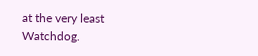at the very least Watchdog.